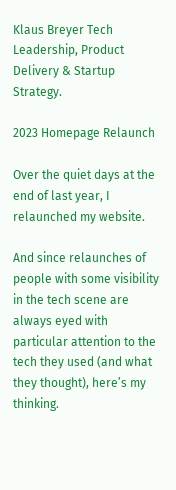Klaus Breyer Tech Leadership, Product Delivery & Startup Strategy.

2023 Homepage Relaunch

Over the quiet days at the end of last year, I relaunched my website.

And since relaunches of people with some visibility in the tech scene are always eyed with particular attention to the tech they used (and what they thought), here’s my thinking.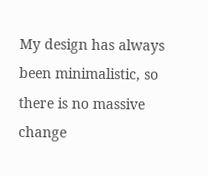My design has always been minimalistic, so there is no massive change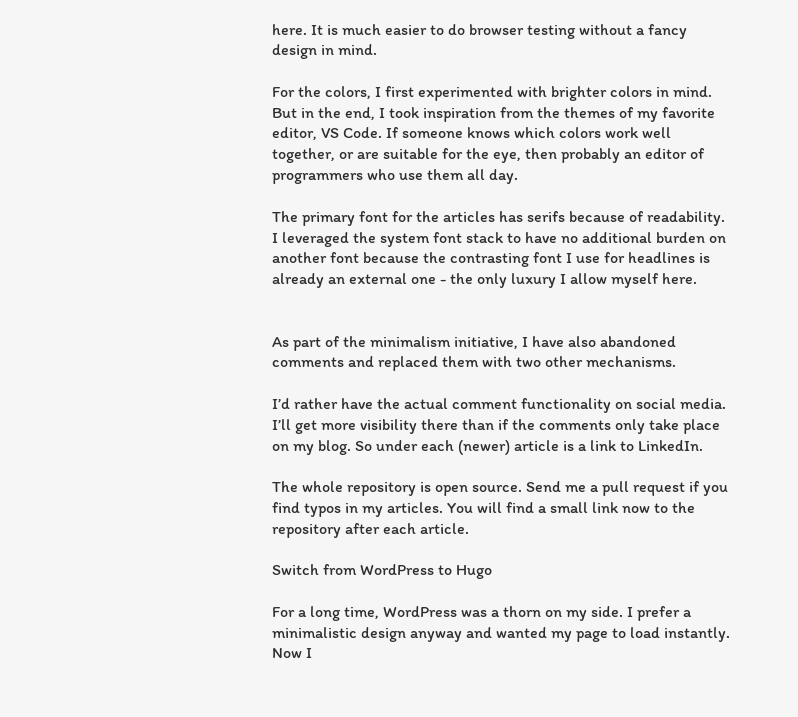here. It is much easier to do browser testing without a fancy design in mind.

For the colors, I first experimented with brighter colors in mind. But in the end, I took inspiration from the themes of my favorite editor, VS Code. If someone knows which colors work well together, or are suitable for the eye, then probably an editor of programmers who use them all day.

The primary font for the articles has serifs because of readability. I leveraged the system font stack to have no additional burden on another font because the contrasting font I use for headlines is already an external one - the only luxury I allow myself here.


As part of the minimalism initiative, I have also abandoned comments and replaced them with two other mechanisms.

I’d rather have the actual comment functionality on social media. I’ll get more visibility there than if the comments only take place on my blog. So under each (newer) article is a link to LinkedIn.

The whole repository is open source. Send me a pull request if you find typos in my articles. You will find a small link now to the repository after each article.

Switch from WordPress to Hugo

For a long time, WordPress was a thorn on my side. I prefer a minimalistic design anyway and wanted my page to load instantly. Now I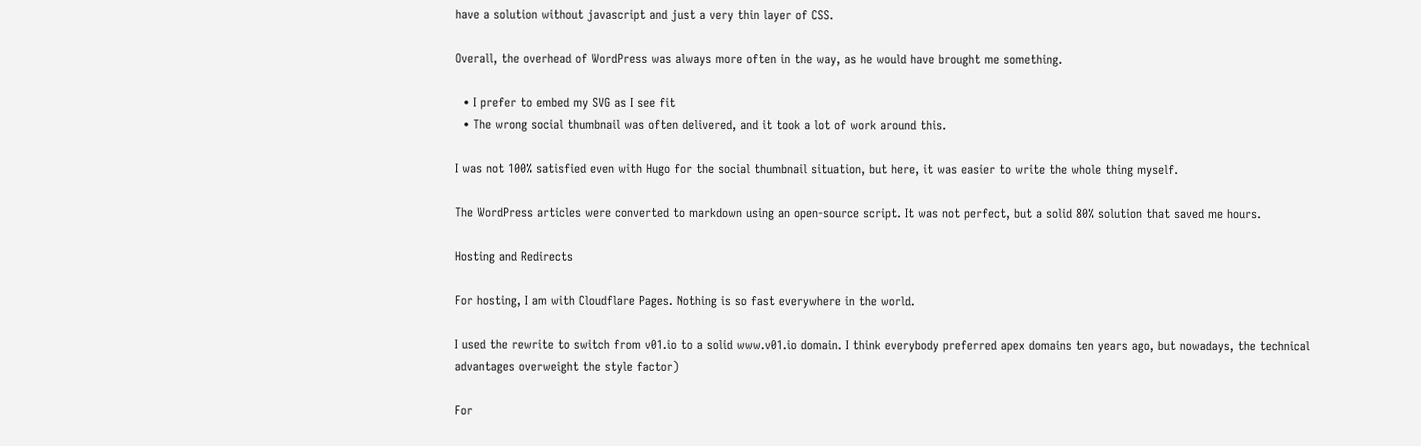have a solution without javascript and just a very thin layer of CSS.

Overall, the overhead of WordPress was always more often in the way, as he would have brought me something.

  • I prefer to embed my SVG as I see fit
  • The wrong social thumbnail was often delivered, and it took a lot of work around this.

I was not 100% satisfied even with Hugo for the social thumbnail situation, but here, it was easier to write the whole thing myself.

The WordPress articles were converted to markdown using an open-source script. It was not perfect, but a solid 80% solution that saved me hours.

Hosting and Redirects

For hosting, I am with Cloudflare Pages. Nothing is so fast everywhere in the world.

I used the rewrite to switch from v01.io to a solid www.v01.io domain. I think everybody preferred apex domains ten years ago, but nowadays, the technical advantages overweight the style factor)

For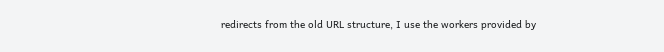redirects from the old URL structure, I use the workers provided by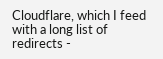Cloudflare, which I feed with a long list of redirects -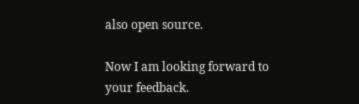also open source.

Now I am looking forward to your feedback.